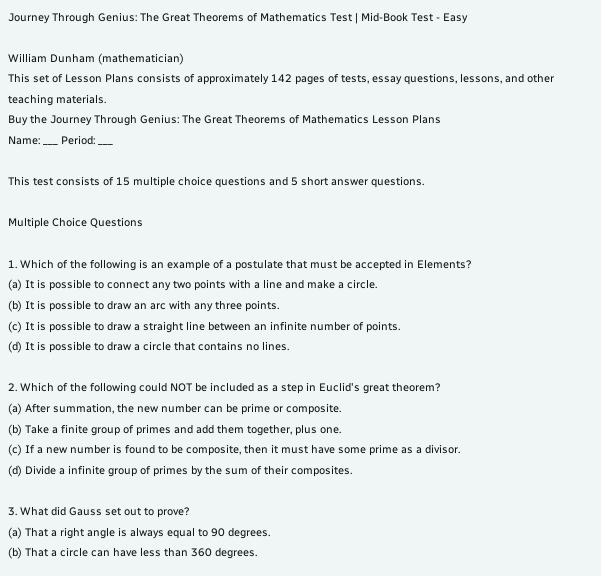Journey Through Genius: The Great Theorems of Mathematics Test | Mid-Book Test - Easy

William Dunham (mathematician)
This set of Lesson Plans consists of approximately 142 pages of tests, essay questions, lessons, and other teaching materials.
Buy the Journey Through Genius: The Great Theorems of Mathematics Lesson Plans
Name: ___ Period: ___

This test consists of 15 multiple choice questions and 5 short answer questions.

Multiple Choice Questions

1. Which of the following is an example of a postulate that must be accepted in Elements?
(a) It is possible to connect any two points with a line and make a circle.
(b) It is possible to draw an arc with any three points.
(c) It is possible to draw a straight line between an infinite number of points.
(d) It is possible to draw a circle that contains no lines.

2. Which of the following could NOT be included as a step in Euclid's great theorem?
(a) After summation, the new number can be prime or composite.
(b) Take a finite group of primes and add them together, plus one.
(c) If a new number is found to be composite, then it must have some prime as a divisor.
(d) Divide a infinite group of primes by the sum of their composites.

3. What did Gauss set out to prove?
(a) That a right angle is always equal to 90 degrees.
(b) That a circle can have less than 360 degrees.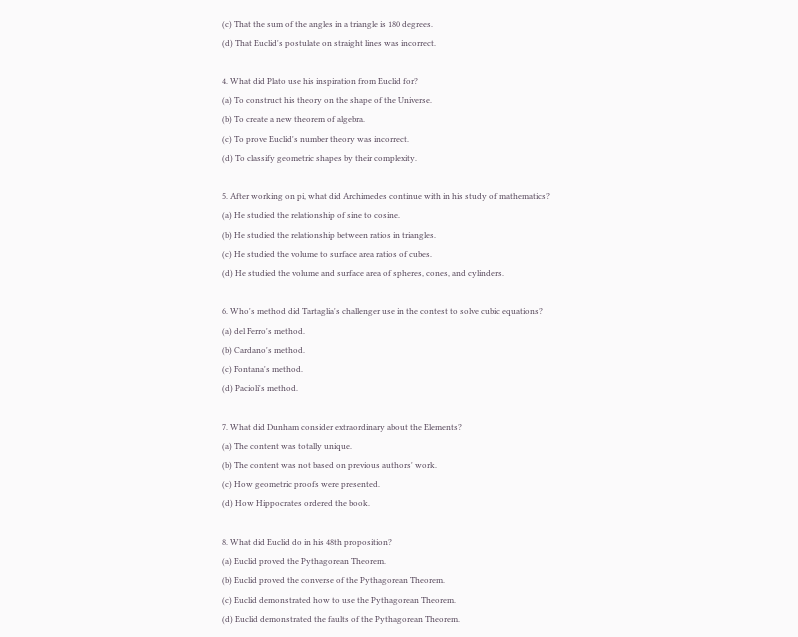(c) That the sum of the angles in a triangle is 180 degrees.
(d) That Euclid's postulate on straight lines was incorrect.

4. What did Plato use his inspiration from Euclid for?
(a) To construct his theory on the shape of the Universe.
(b) To create a new theorem of algebra.
(c) To prove Euclid's number theory was incorrect.
(d) To classify geometric shapes by their complexity.

5. After working on pi, what did Archimedes continue with in his study of mathematics?
(a) He studied the relationship of sine to cosine.
(b) He studied the relationship between ratios in triangles.
(c) He studied the volume to surface area ratios of cubes.
(d) He studied the volume and surface area of spheres, cones, and cylinders.

6. Who's method did Tartaglia's challenger use in the contest to solve cubic equations?
(a) del Ferro's method.
(b) Cardano's method.
(c) Fontana's method.
(d) Pacioli's method.

7. What did Dunham consider extraordinary about the Elements?
(a) The content was totally unique.
(b) The content was not based on previous authors' work.
(c) How geometric proofs were presented.
(d) How Hippocrates ordered the book.

8. What did Euclid do in his 48th proposition?
(a) Euclid proved the Pythagorean Theorem.
(b) Euclid proved the converse of the Pythagorean Theorem.
(c) Euclid demonstrated how to use the Pythagorean Theorem.
(d) Euclid demonstrated the faults of the Pythagorean Theorem.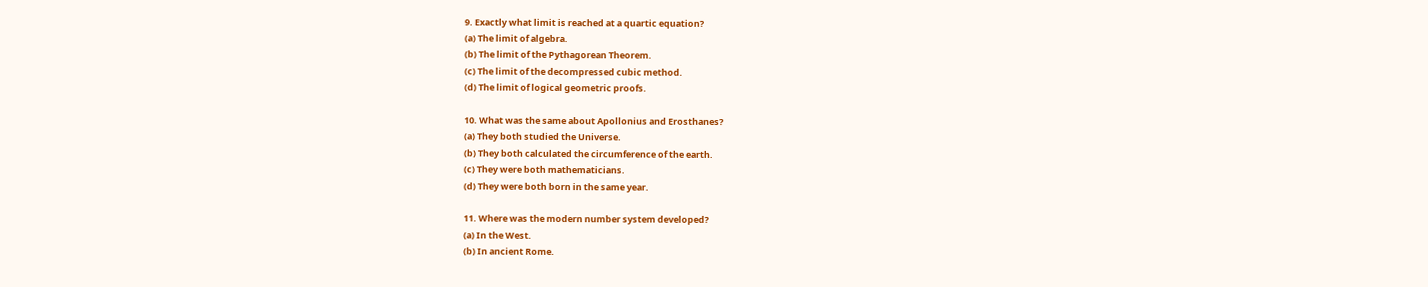9. Exactly what limit is reached at a quartic equation?
(a) The limit of algebra.
(b) The limit of the Pythagorean Theorem.
(c) The limit of the decompressed cubic method.
(d) The limit of logical geometric proofs.

10. What was the same about Apollonius and Erosthanes?
(a) They both studied the Universe.
(b) They both calculated the circumference of the earth.
(c) They were both mathematicians.
(d) They were both born in the same year.

11. Where was the modern number system developed?
(a) In the West.
(b) In ancient Rome.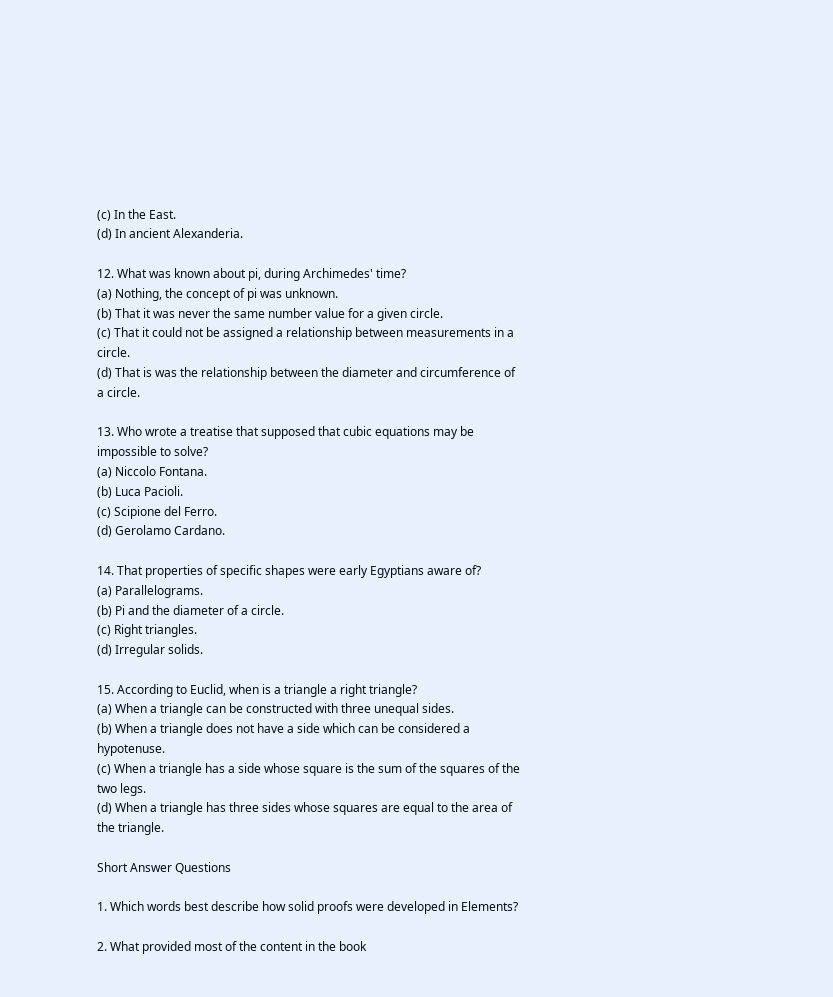(c) In the East.
(d) In ancient Alexanderia.

12. What was known about pi, during Archimedes' time?
(a) Nothing, the concept of pi was unknown.
(b) That it was never the same number value for a given circle.
(c) That it could not be assigned a relationship between measurements in a circle.
(d) That is was the relationship between the diameter and circumference of a circle.

13. Who wrote a treatise that supposed that cubic equations may be impossible to solve?
(a) Niccolo Fontana.
(b) Luca Pacioli.
(c) Scipione del Ferro.
(d) Gerolamo Cardano.

14. That properties of specific shapes were early Egyptians aware of?
(a) Parallelograms.
(b) Pi and the diameter of a circle.
(c) Right triangles.
(d) Irregular solids.

15. According to Euclid, when is a triangle a right triangle?
(a) When a triangle can be constructed with three unequal sides.
(b) When a triangle does not have a side which can be considered a hypotenuse.
(c) When a triangle has a side whose square is the sum of the squares of the two legs.
(d) When a triangle has three sides whose squares are equal to the area of the triangle.

Short Answer Questions

1. Which words best describe how solid proofs were developed in Elements?

2. What provided most of the content in the book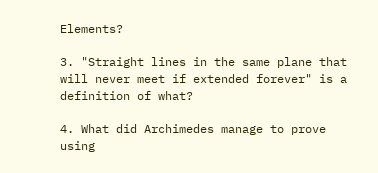Elements?

3. "Straight lines in the same plane that will never meet if extended forever" is a definition of what?

4. What did Archimedes manage to prove using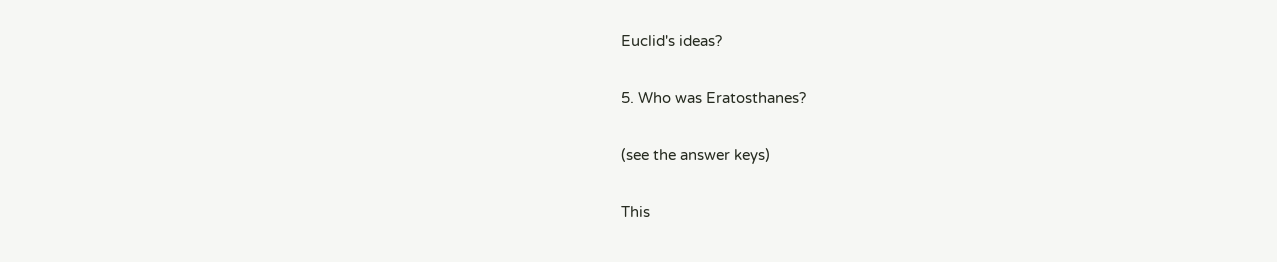Euclid's ideas?

5. Who was Eratosthanes?

(see the answer keys)

This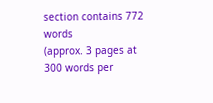section contains 772 words
(approx. 3 pages at 300 words per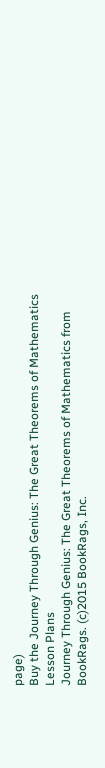page)
Buy the Journey Through Genius: The Great Theorems of Mathematics Lesson Plans
Journey Through Genius: The Great Theorems of Mathematics from BookRags. (c)2015 BookRags, Inc.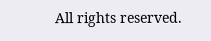All rights reserved.